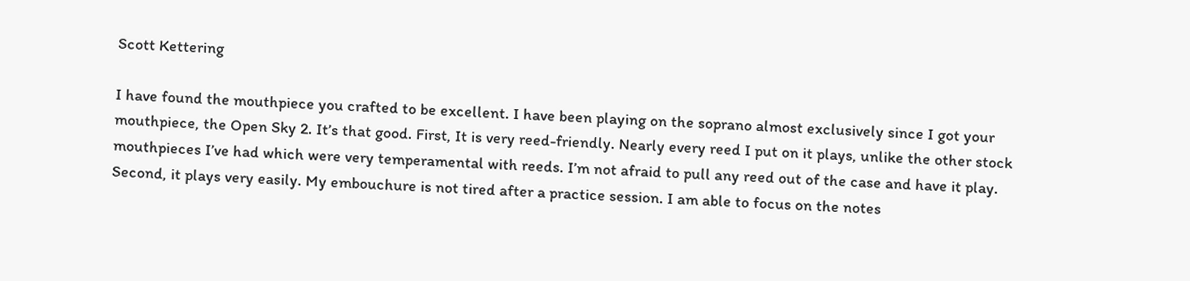Scott Kettering

I have found the mouthpiece you crafted to be excellent. I have been playing on the soprano almost exclusively since I got your mouthpiece, the Open Sky 2. It’s that good. First, It is very reed-friendly. Nearly every reed I put on it plays, unlike the other stock mouthpieces I’ve had which were very temperamental with reeds. I’m not afraid to pull any reed out of the case and have it play. Second, it plays very easily. My embouchure is not tired after a practice session. I am able to focus on the notes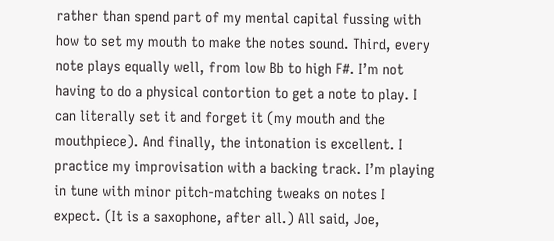rather than spend part of my mental capital fussing with how to set my mouth to make the notes sound. Third, every note plays equally well, from low Bb to high F#. I’m not having to do a physical contortion to get a note to play. I can literally set it and forget it (my mouth and the mouthpiece). And finally, the intonation is excellent. I practice my improvisation with a backing track. I’m playing in tune with minor pitch-matching tweaks on notes I expect. (It is a saxophone, after all.) All said, Joe,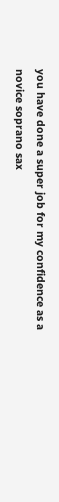you have done a super job for my confidence as a novice soprano sax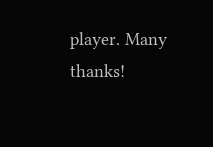player. Many thanks!